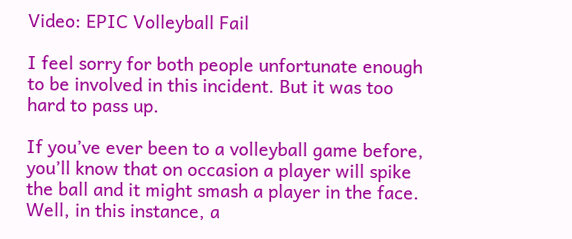Video: EPIC Volleyball Fail

I feel sorry for both people unfortunate enough to be involved in this incident. But it was too hard to pass up.

If you’ve ever been to a volleyball game before, you’ll know that on occasion a player will spike the ball and it might smash a player in the face. Well, in this instance, a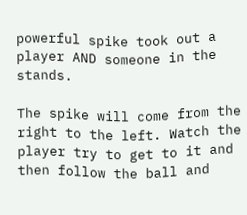powerful spike took out a player AND someone in the stands.

The spike will come from the right to the left. Watch the player try to get to it and then follow the ball and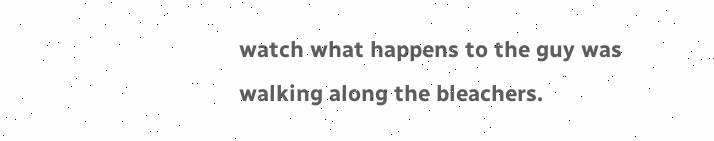watch what happens to the guy was walking along the bleachers.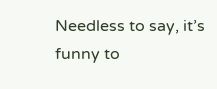Needless to say, it’s funny to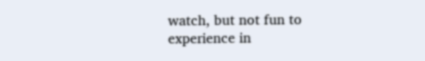watch, but not fun to experience in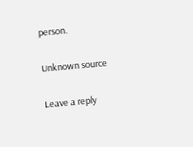person.


Unknown source


Leave a reply